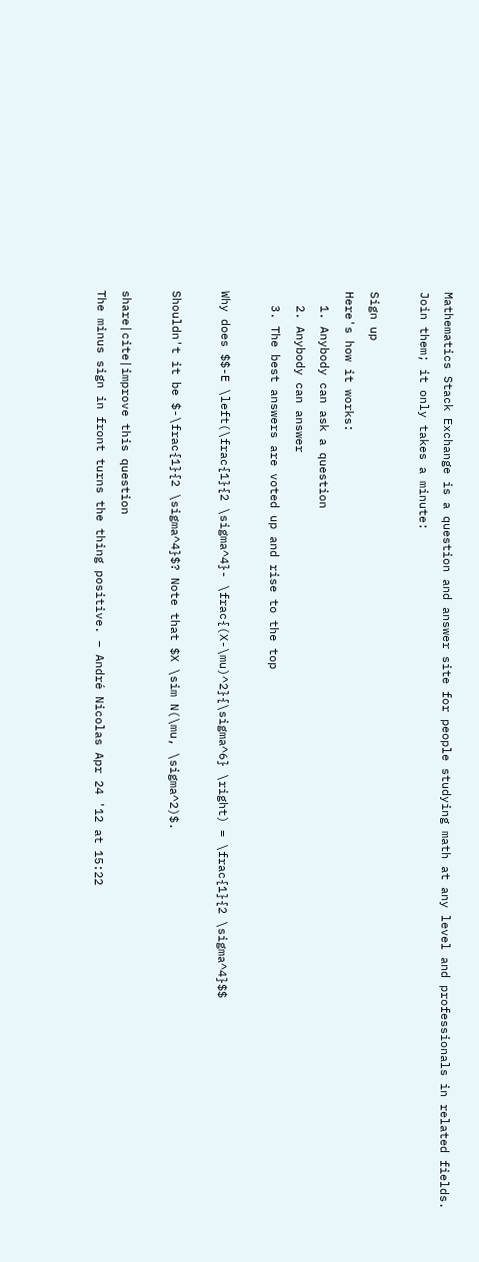Mathematics Stack Exchange is a question and answer site for people studying math at any level and professionals in related fields. Join them; it only takes a minute:

Sign up
Here's how it works:
  1. Anybody can ask a question
  2. Anybody can answer
  3. The best answers are voted up and rise to the top

Why does $$-E \left(\frac{1}{2 \sigma^4}- \frac{(X-\mu)^2}{\sigma^6} \right) = \frac{1}{2 \sigma^4}$$

Shouldn't it be $-\frac{1}{2 \sigma^4}$? Note that $X \sim N(\mu, \sigma^2)$.

share|cite|improve this question
The minus sign in front turns the thing positive. – André Nicolas Apr 24 '12 at 15:22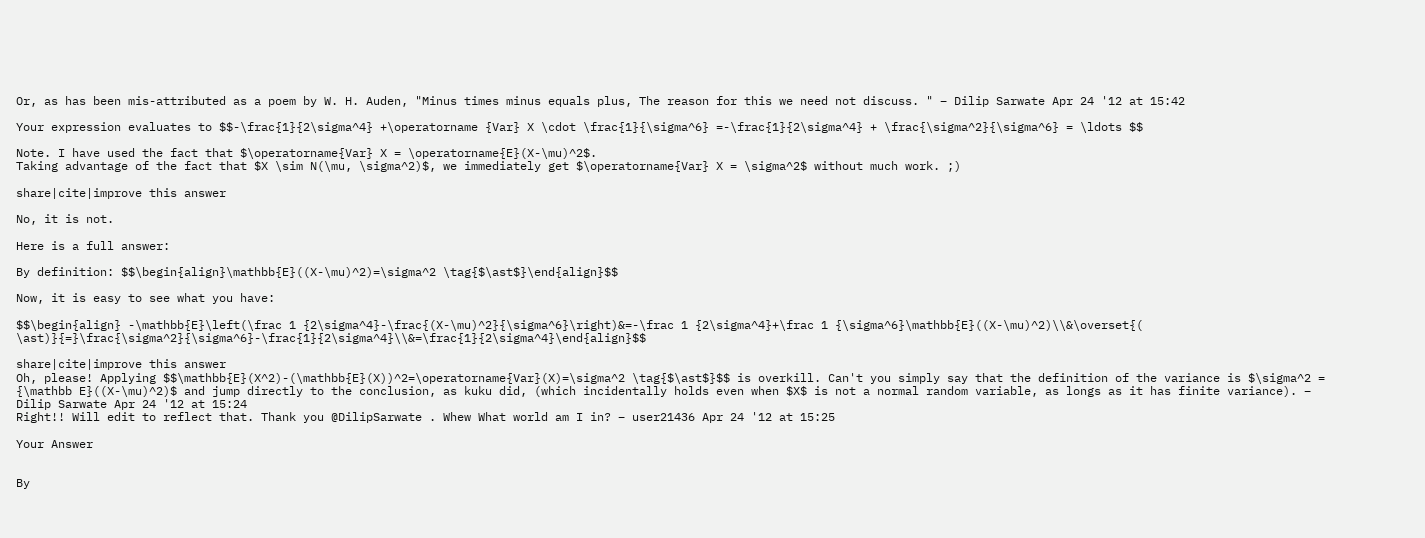Or, as has been mis-attributed as a poem by W. H. Auden, "Minus times minus equals plus, The reason for this we need not discuss. " – Dilip Sarwate Apr 24 '12 at 15:42

Your expression evaluates to $$-\frac{1}{2\sigma^4} +\operatorname {Var} X \cdot \frac{1}{\sigma^6} =-\frac{1}{2\sigma^4} + \frac{\sigma^2}{\sigma^6} = \ldots $$

Note. I have used the fact that $\operatorname{Var} X = \operatorname{E}(X-\mu)^2$.
Taking advantage of the fact that $X \sim N(\mu, \sigma^2)$, we immediately get $\operatorname{Var} X = \sigma^2$ without much work. ;)

share|cite|improve this answer

No, it is not.

Here is a full answer:

By definition: $$\begin{align}\mathbb{E}((X-\mu)^2)=\sigma^2 \tag{$\ast$}\end{align}$$

Now, it is easy to see what you have:

$$\begin{align} -\mathbb{E}\left(\frac 1 {2\sigma^4}-\frac{(X-\mu)^2}{\sigma^6}\right)&=-\frac 1 {2\sigma^4}+\frac 1 {\sigma^6}\mathbb{E}((X-\mu)^2)\\&\overset{( \ast)}{=}\frac{\sigma^2}{\sigma^6}-\frac{1}{2\sigma^4}\\&=\frac{1}{2\sigma^4}\end{align}$$

share|cite|improve this answer
Oh, please! Applying $$\mathbb{E}(X^2)-(\mathbb{E}(X))^2=\operatorname{Var}(X)=\sigma^2 \tag{$\ast$}$$ is overkill. Can't you simply say that the definition of the variance is $\sigma^2 = {\mathbb E}((X-\mu)^2)$ and jump directly to the conclusion, as kuku did, (which incidentally holds even when $X$ is not a normal random variable, as longs as it has finite variance). – Dilip Sarwate Apr 24 '12 at 15:24
Right!! Will edit to reflect that. Thank you @DilipSarwate . Whew What world am I in? – user21436 Apr 24 '12 at 15:25

Your Answer


By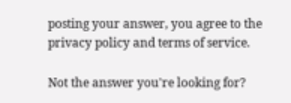posting your answer, you agree to the privacy policy and terms of service.

Not the answer you're looking for?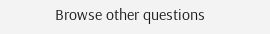Browse other questions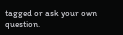tagged or ask your own question.